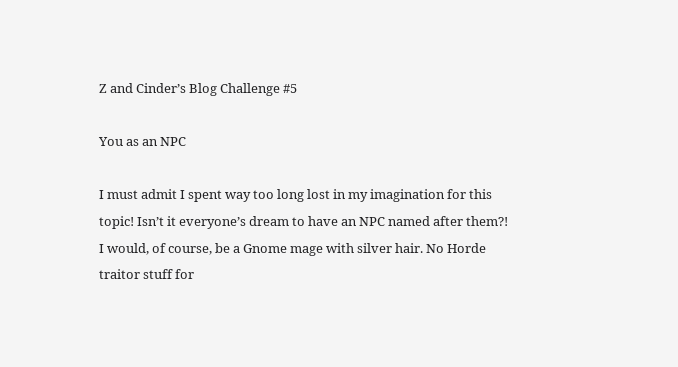Z and Cinder’s Blog Challenge #5

You as an NPC

I must admit I spent way too long lost in my imagination for this topic! Isn’t it everyone’s dream to have an NPC named after them?!
I would, of course, be a Gnome mage with silver hair. No Horde traitor stuff for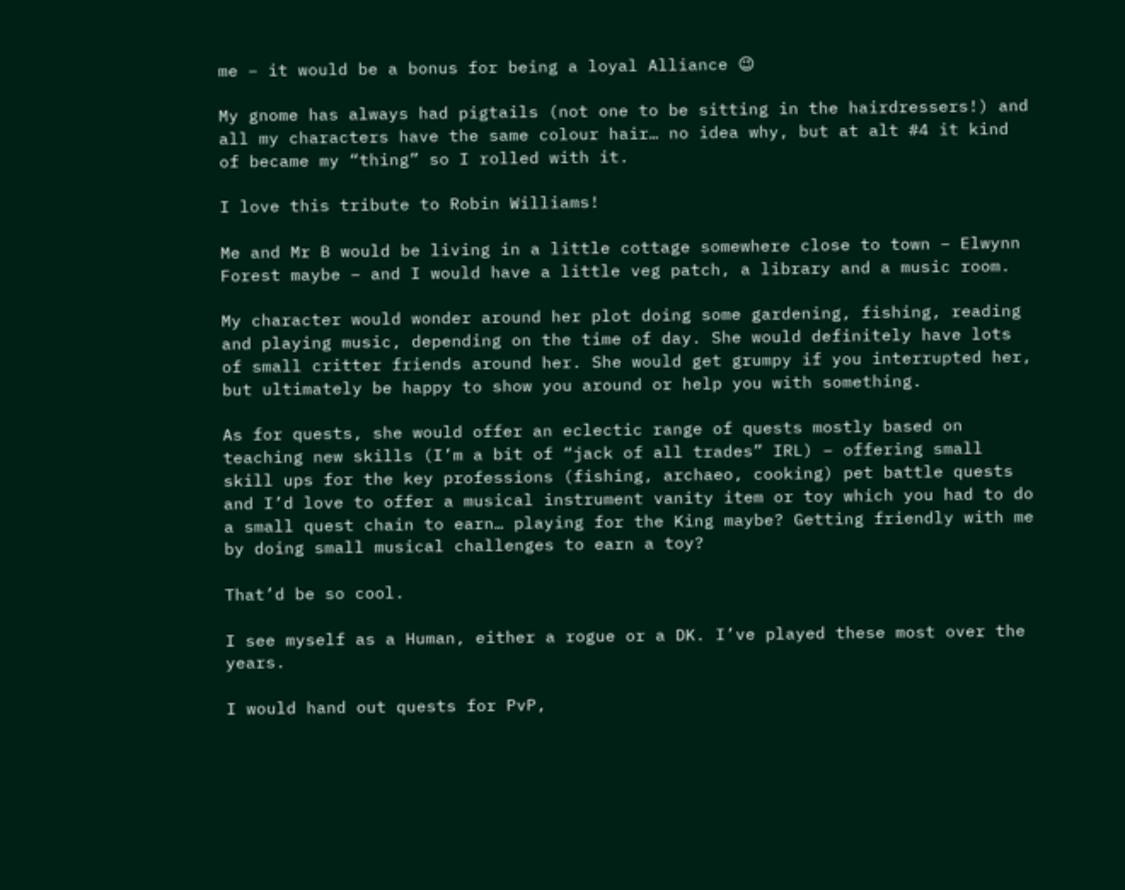me – it would be a bonus for being a loyal Alliance 😉

My gnome has always had pigtails (not one to be sitting in the hairdressers!) and all my characters have the same colour hair… no idea why, but at alt #4 it kind of became my “thing” so I rolled with it.

I love this tribute to Robin Williams!

Me and Mr B would be living in a little cottage somewhere close to town – Elwynn Forest maybe – and I would have a little veg patch, a library and a music room.

My character would wonder around her plot doing some gardening, fishing, reading and playing music, depending on the time of day. She would definitely have lots of small critter friends around her. She would get grumpy if you interrupted her, but ultimately be happy to show you around or help you with something.

As for quests, she would offer an eclectic range of quests mostly based on teaching new skills (I’m a bit of “jack of all trades” IRL) – offering small skill ups for the key professions (fishing, archaeo, cooking) pet battle quests and I’d love to offer a musical instrument vanity item or toy which you had to do a small quest chain to earn… playing for the King maybe? Getting friendly with me by doing small musical challenges to earn a toy?

That’d be so cool.

I see myself as a Human, either a rogue or a DK. I’ve played these most over the years.

I would hand out quests for PvP,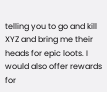telling you to go and kill XYZ and bring me their heads for epic loots. I would also offer rewards for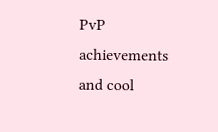PvP achievements and cool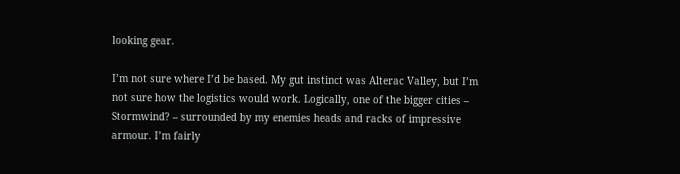looking gear.

I’m not sure where I’d be based. My gut instinct was Alterac Valley, but I’m not sure how the logistics would work. Logically, one of the bigger cities – Stormwind? – surrounded by my enemies heads and racks of impressive armour. I’m fairly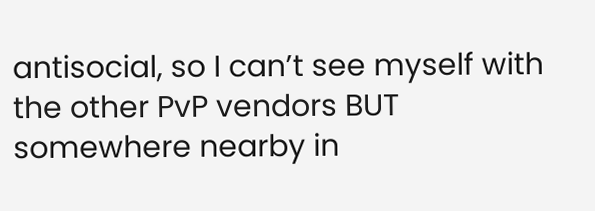antisocial, so I can’t see myself with the other PvP vendors BUT somewhere nearby in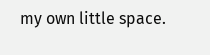my own little space.